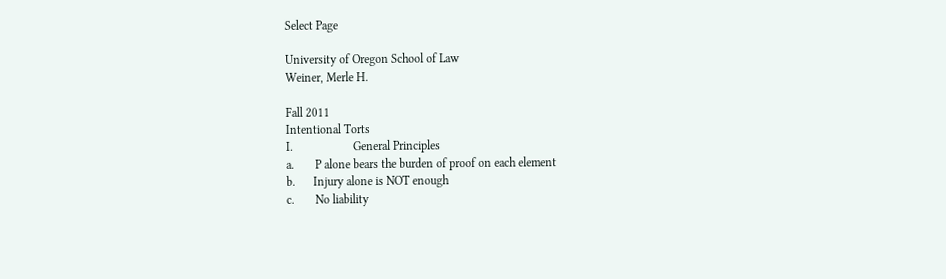Select Page

University of Oregon School of Law
Weiner, Merle H.

Fall 2011
Intentional Torts
I.                    General Principles
a.       P alone bears the burden of proof on each element
b.      Injury alone is NOT enough
c.       No liability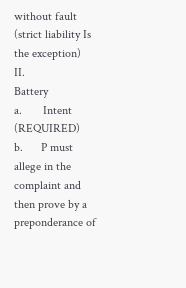without fault (strict liability Is the exception)
II.                  Battery
a.       Intent (REQUIRED)
b.      P must allege in the complaint and then prove by a preponderance of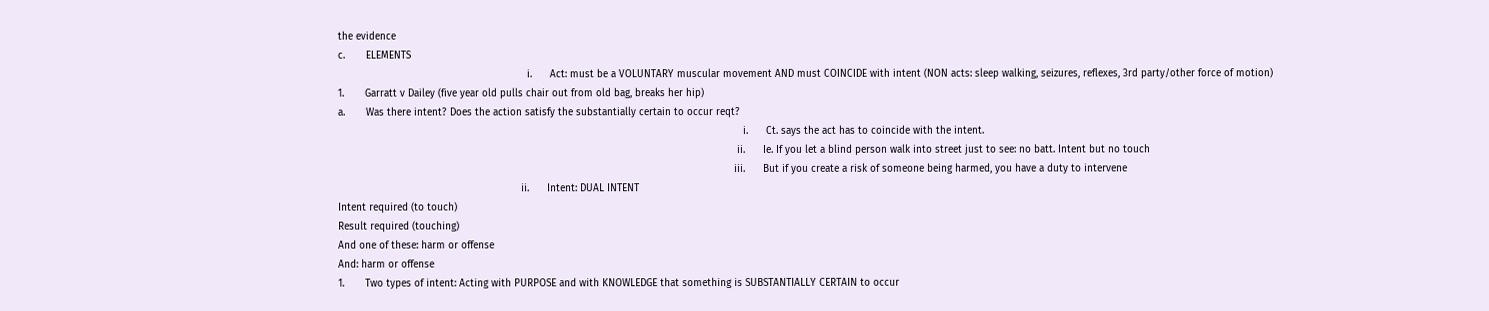the evidence
c.       ELEMENTS
                                                               i.      Act: must be a VOLUNTARY muscular movement AND must COINCIDE with intent (NON acts: sleep walking, seizures, reflexes, 3rd party/other force of motion)
1.       Garratt v Dailey (five year old pulls chair out from old bag, breaks her hip)
a.       Was there intent? Does the action satisfy the substantially certain to occur reqt?
                                                                                                                                       i.      Ct. says the act has to coincide with the intent.
                                                                                                                                     ii.      Ie. If you let a blind person walk into street just to see: no batt. Intent but no touch
                                                                                                                                    iii.      But if you create a risk of someone being harmed, you have a duty to intervene
                                                             ii.      Intent: DUAL INTENT
Intent required (to touch)
Result required (touching)
And one of these: harm or offense
And: harm or offense
1.       Two types of intent: Acting with PURPOSE and with KNOWLEDGE that something is SUBSTANTIALLY CERTAIN to occur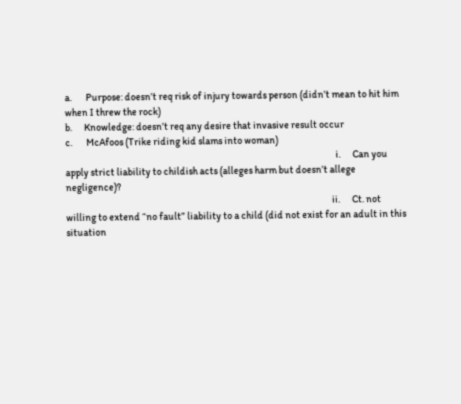a.       Purpose: doesn’t req risk of injury towards person (didn’t mean to hit him when I threw the rock)
b.      Knowledge: doesn’t req any desire that invasive result occur
c.       McAfoos (Trike riding kid slams into woman)
                                                                                                                                       i.      Can you apply strict liability to childish acts (alleges harm but doesn’t allege negligence)?
                                                                                                                                     ii.      Ct. not willing to extend “no fault” liability to a child (did not exist for an adult in this situation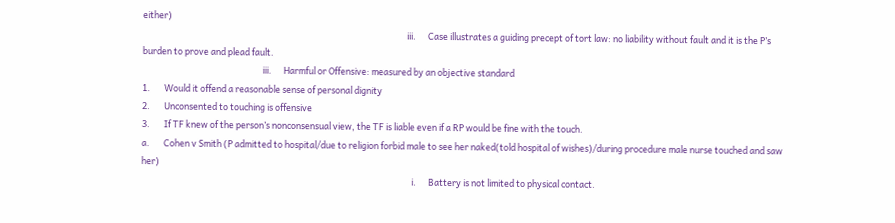either)
                                                                                                                                    iii.      Case illustrates a guiding precept of tort law: no liability without fault and it is the P’s burden to prove and plead fault.
                                                            iii.      Harmful or Offensive: measured by an objective standard
1.       Would it offend a reasonable sense of personal dignity
2.       Unconsented to touching is offensive
3.       If TF knew of the person’s nonconsensual view, the TF is liable even if a RP would be fine with the touch.
a.       Cohen v Smith (P admitted to hospital/due to religion forbid male to see her naked(told hospital of wishes)/during procedure male nurse touched and saw her)
                                                                                                                                       i.      Battery is not limited to physical contact.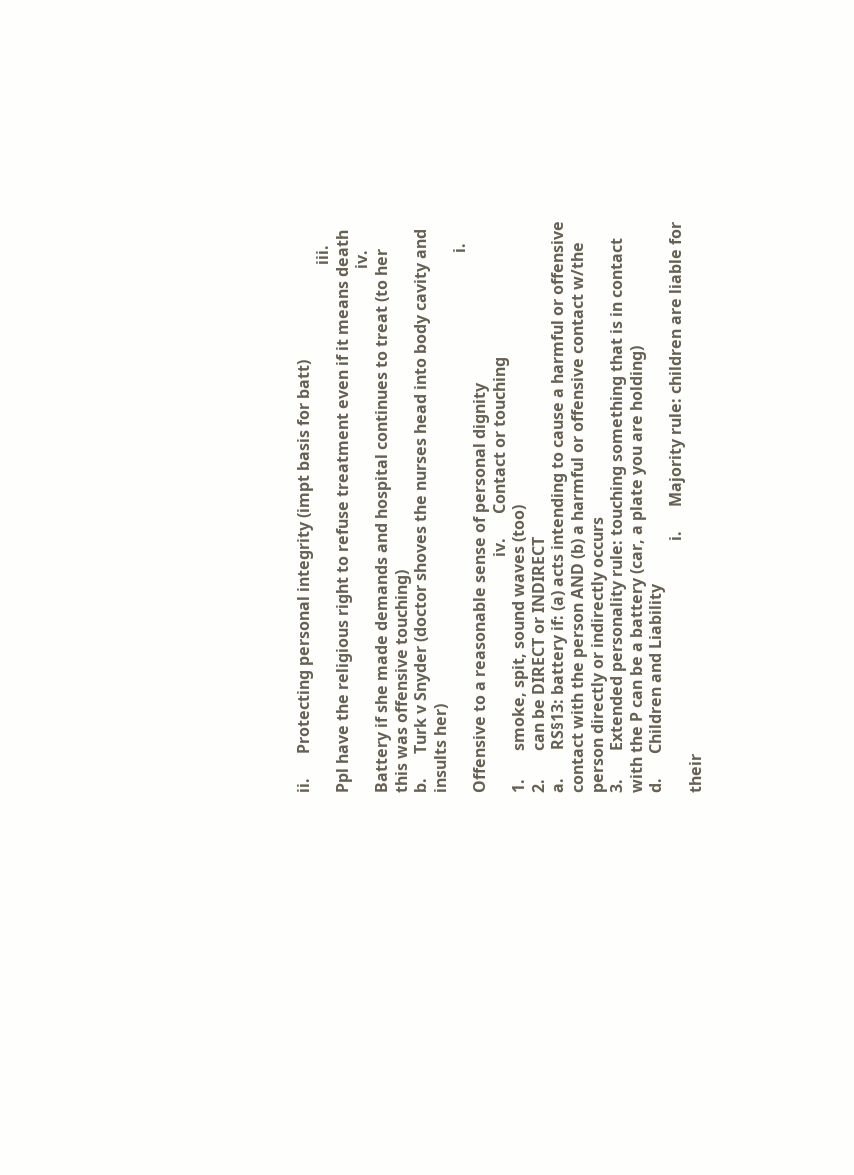ii.      Protecting personal integrity (impt basis for batt)
                                                                                                                                    iii.      Ppl have the religious right to refuse treatment even if it means death
                                                                                                                                   iv.      Battery if she made demands and hospital continues to treat (to her this was offensive touching)
b.      Turk v Snyder (doctor shoves the nurses head into body cavity and insults her)
                                                                                                                                       i.      Offensive to a reasonable sense of personal dignity
                                                           iv.      Contact or touching
1.       smoke, spit, sound waves (too)
2.       can be DIRECT or INDIRECT
a.       RS§13: battery if: (a) acts intending to cause a harmful or offensive contact with the person AND (b) a harmful or offensive contact w/the person directly or indirectly occurs
3.       Extended personality rule: touching something that is in contact with the P can be a battery (car, a plate you are holding)
d.      Children and Liability
                                                               i.      Majority rule: children are liable for their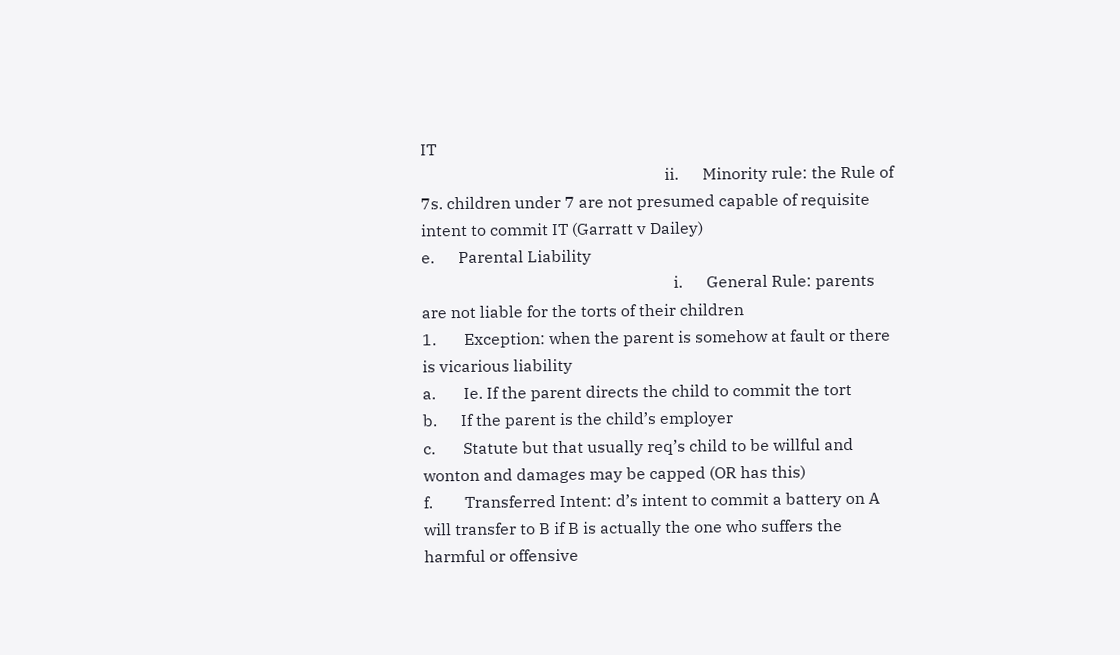IT
                                                             ii.      Minority rule: the Rule of 7s. children under 7 are not presumed capable of requisite intent to commit IT (Garratt v Dailey)
e.      Parental Liability
                                                               i.      General Rule: parents are not liable for the torts of their children
1.       Exception: when the parent is somehow at fault or there is vicarious liability
a.       Ie. If the parent directs the child to commit the tort
b.      If the parent is the child’s employer
c.       Statute but that usually req’s child to be willful and wonton and damages may be capped (OR has this)
f.        Transferred Intent: d’s intent to commit a battery on A will transfer to B if B is actually the one who suffers the harmful or offensive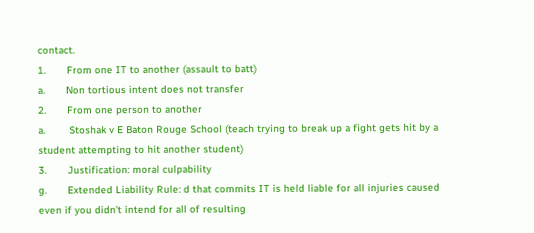contact.
1.       From one IT to another (assault to batt)
a.       Non tortious intent does not transfer
2.       From one person to another
a.        Stoshak v E Baton Rouge School (teach trying to break up a fight gets hit by a student attempting to hit another student)
3.       Justification: moral culpability
g.       Extended Liability Rule: d that commits IT is held liable for all injuries caused even if you didn’t intend for all of resulting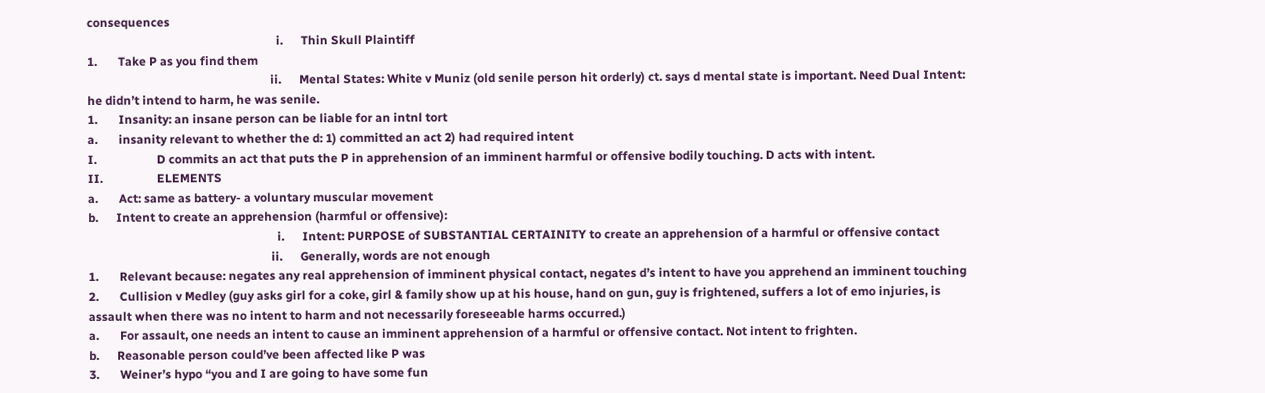consequences
                                                               i.      Thin Skull Plaintiff
1.       Take P as you find them
                                                             ii.      Mental States: White v Muniz (old senile person hit orderly) ct. says d mental state is important. Need Dual Intent: he didn’t intend to harm, he was senile.
1.       Insanity: an insane person can be liable for an intnl tort
a.       insanity relevant to whether the d: 1) committed an act 2) had required intent
I.                    D commits an act that puts the P in apprehension of an imminent harmful or offensive bodily touching. D acts with intent.
II.                  ELEMENTS
a.       Act: same as battery- a voluntary muscular movement
b.      Intent to create an apprehension (harmful or offensive):
                                                               i.      Intent: PURPOSE of SUBSTANTIAL CERTAINITY to create an apprehension of a harmful or offensive contact
                                                             ii.      Generally, words are not enough
1.       Relevant because: negates any real apprehension of imminent physical contact, negates d’s intent to have you apprehend an imminent touching
2.       Cullision v Medley (guy asks girl for a coke, girl & family show up at his house, hand on gun, guy is frightened, suffers a lot of emo injuries, is assault when there was no intent to harm and not necessarily foreseeable harms occurred.)
a.       For assault, one needs an intent to cause an imminent apprehension of a harmful or offensive contact. Not intent to frighten.
b.      Reasonable person could’ve been affected like P was
3.       Weiner’s hypo “you and I are going to have some fun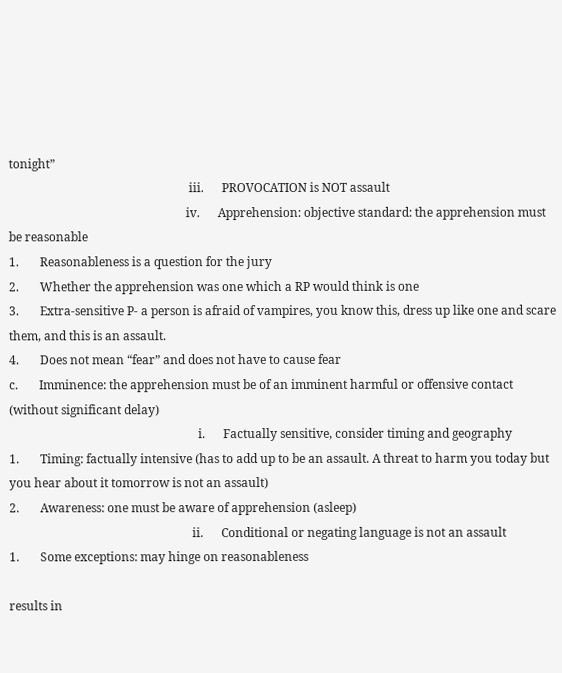tonight”
                                                            iii.      PROVOCATION is NOT assault
                                                           iv.      Apprehension: objective standard: the apprehension must be reasonable
1.       Reasonableness is a question for the jury
2.       Whether the apprehension was one which a RP would think is one
3.       Extra-sensitive P- a person is afraid of vampires, you know this, dress up like one and scare them, and this is an assault.
4.       Does not mean “fear” and does not have to cause fear
c.       Imminence: the apprehension must be of an imminent harmful or offensive contact (without significant delay)
                                                               i.      Factually sensitive, consider timing and geography
1.       Timing: factually intensive (has to add up to be an assault. A threat to harm you today but you hear about it tomorrow is not an assault)
2.       Awareness: one must be aware of apprehension (asleep)
                                                             ii.      Conditional or negating language is not an assault
1.       Some exceptions: may hinge on reasonableness

results in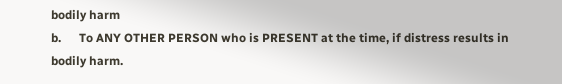bodily harm
b.      To ANY OTHER PERSON who is PRESENT at the time, if distress results in bodily harm.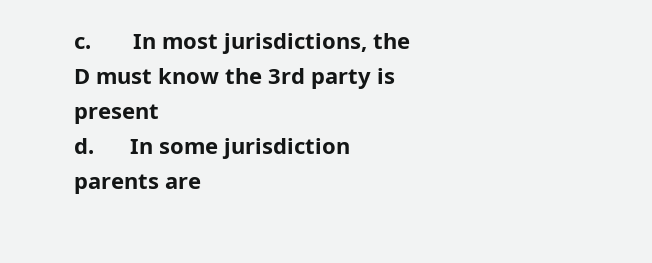c.       In most jurisdictions, the D must know the 3rd party is present
d.      In some jurisdiction parents are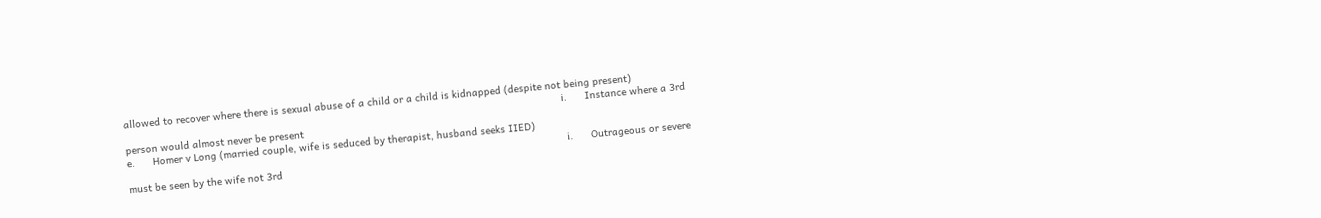allowed to recover where there is sexual abuse of a child or a child is kidnapped (despite not being present)
                                                                                                                                                  i.      Instance where a 3rd person would almost never be present
e.      Homer v Long (married couple, wife is seduced by therapist, husband seeks IIED)
                                                                                                                                                   i.      Outrageous or severe must be seen by the wife not 3rd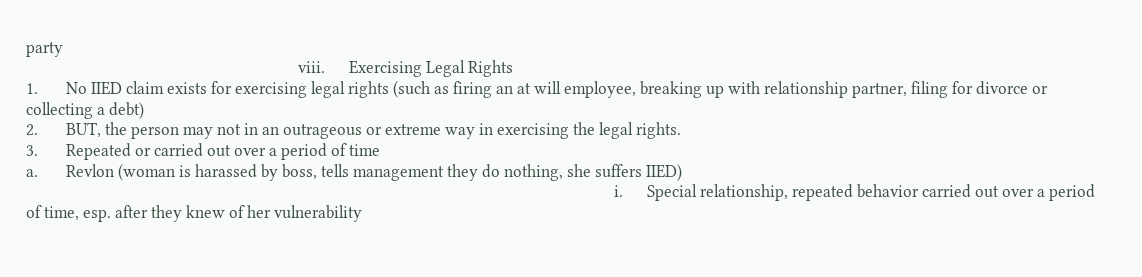party
                                                                    viii.      Exercising Legal Rights
1.       No IIED claim exists for exercising legal rights (such as firing an at will employee, breaking up with relationship partner, filing for divorce or collecting a debt)
2.       BUT, the person may not in an outrageous or extreme way in exercising the legal rights.
3.       Repeated or carried out over a period of time
a.       Revlon (woman is harassed by boss, tells management they do nothing, she suffers IIED)
                                                                                                                                                   i.      Special relationship, repeated behavior carried out over a period of time, esp. after they knew of her vulnerability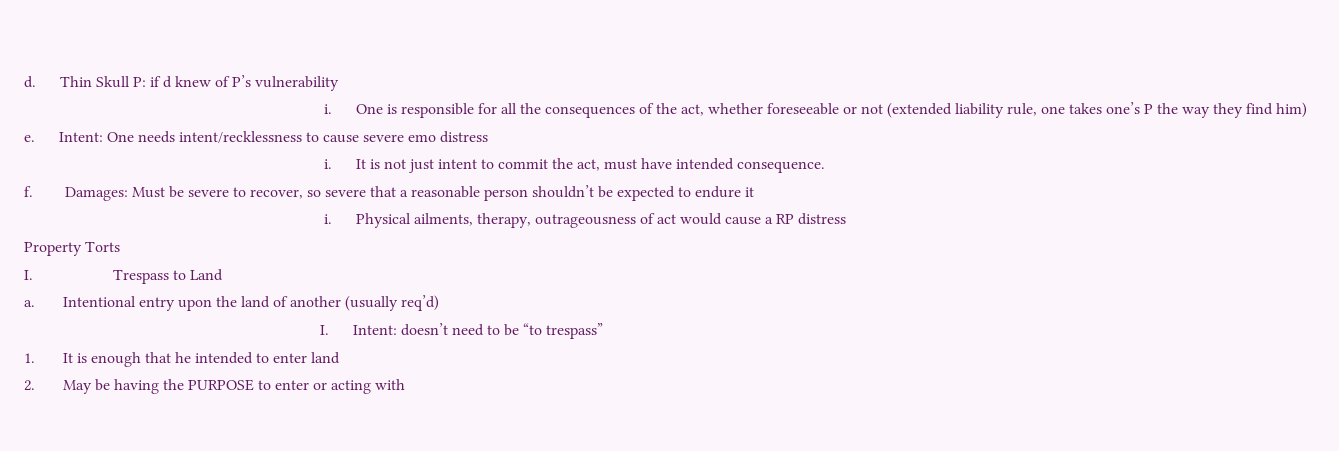d.      Thin Skull P: if d knew of P’s vulnerability
                                                                           i.      One is responsible for all the consequences of the act, whether foreseeable or not (extended liability rule, one takes one’s P the way they find him)
e.      Intent: One needs intent/recklessness to cause severe emo distress
                                                                           i.      It is not just intent to commit the act, must have intended consequence.
f.        Damages: Must be severe to recover, so severe that a reasonable person shouldn’t be expected to endure it
                                                                           i.      Physical ailments, therapy, outrageousness of act would cause a RP distress
Property Torts
I.                    Trespass to Land
a.       Intentional entry upon the land of another (usually req’d)
                                                                          I.      Intent: doesn’t need to be “to trespass”
1.       It is enough that he intended to enter land
2.       May be having the PURPOSE to enter or acting with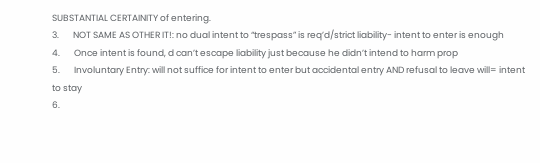SUBSTANTIAL CERTAINITY of entering.
3.       NOT SAME AS OTHER IT!: no dual intent to “trespass” is req’d/strict liability- intent to enter is enough
4.       Once intent is found, d can’t escape liability just because he didn’t intend to harm prop
5.       Involuntary Entry: will not suffice for intent to enter but accidental entry AND refusal to leave will= intent to stay
6.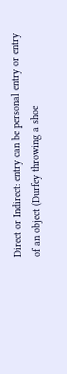Direct or Indirect: entry can be personal entry or entry of an object (Durfey throwing a shoe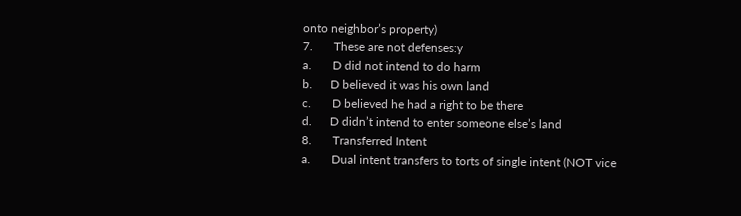onto neighbor’s property)
7.       These are not defenses:y
a.       D did not intend to do harm
b.      D believed it was his own land
c.       D believed he had a right to be there
d.      D didn’t intend to enter someone else’s land
8.       Transferred Intent
a.       Dual intent transfers to torts of single intent (NOT vice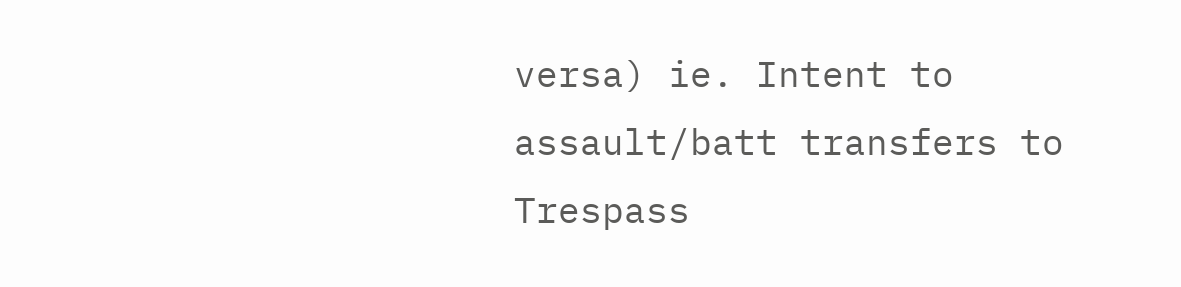versa) ie. Intent to assault/batt transfers to Trespass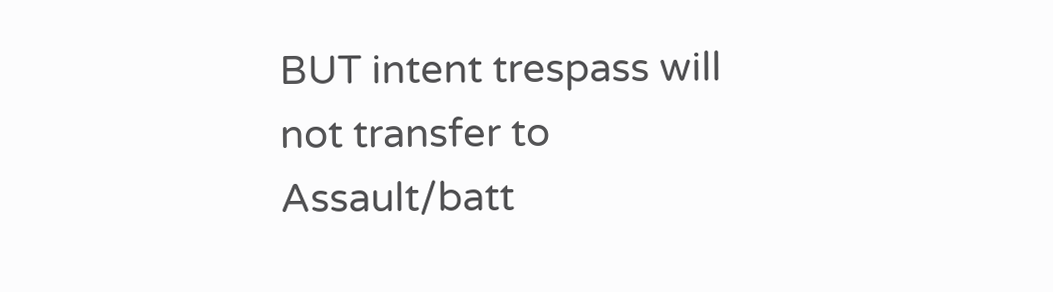BUT intent trespass will not transfer to Assault/batt